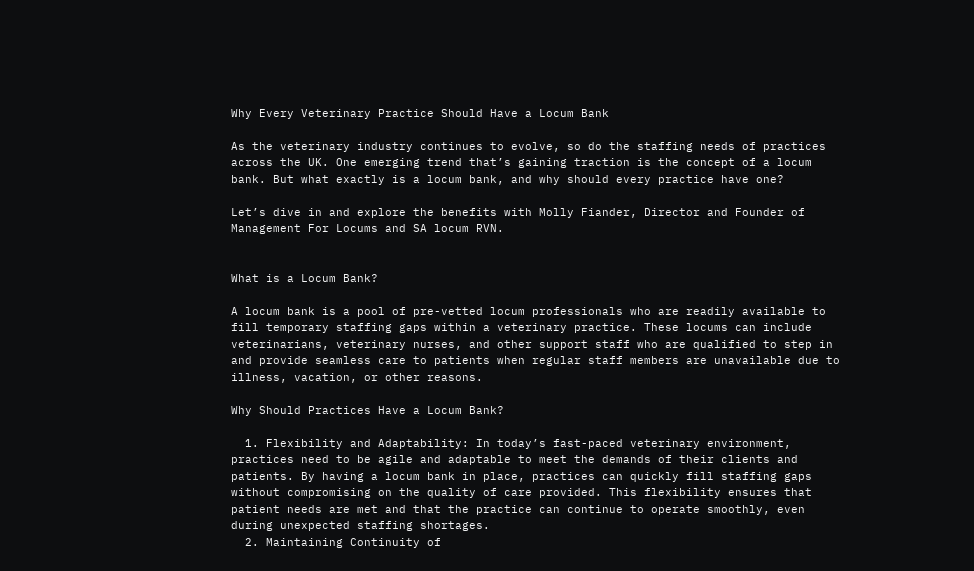Why Every Veterinary Practice Should Have a Locum Bank

As the veterinary industry continues to evolve, so do the staffing needs of practices across the UK. One emerging trend that’s gaining traction is the concept of a locum bank. But what exactly is a locum bank, and why should every practice have one?

Let’s dive in and explore the benefits with Molly Fiander, Director and Founder of Management For Locums and SA locum RVN.


What is a Locum Bank?

A locum bank is a pool of pre-vetted locum professionals who are readily available to fill temporary staffing gaps within a veterinary practice. These locums can include veterinarians, veterinary nurses, and other support staff who are qualified to step in and provide seamless care to patients when regular staff members are unavailable due to illness, vacation, or other reasons.

Why Should Practices Have a Locum Bank?

  1. Flexibility and Adaptability: In today’s fast-paced veterinary environment, practices need to be agile and adaptable to meet the demands of their clients and patients. By having a locum bank in place, practices can quickly fill staffing gaps without compromising on the quality of care provided. This flexibility ensures that patient needs are met and that the practice can continue to operate smoothly, even during unexpected staffing shortages.
  2. Maintaining Continuity of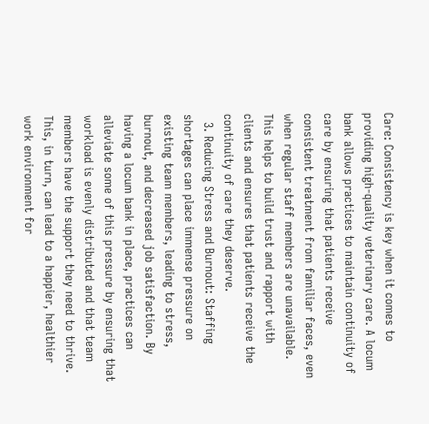Care: Consistency is key when it comes to providing high-quality veterinary care. A locum bank allows practices to maintain continuity of care by ensuring that patients receive consistent treatment from familiar faces, even when regular staff members are unavailable. This helps to build trust and rapport with clients and ensures that patients receive the continuity of care they deserve.
  3. Reducing Stress and Burnout: Staffing shortages can place immense pressure on existing team members, leading to stress, burnout, and decreased job satisfaction. By having a locum bank in place, practices can alleviate some of this pressure by ensuring that workload is evenly distributed and that team members have the support they need to thrive. This, in turn, can lead to a happier, healthier work environment for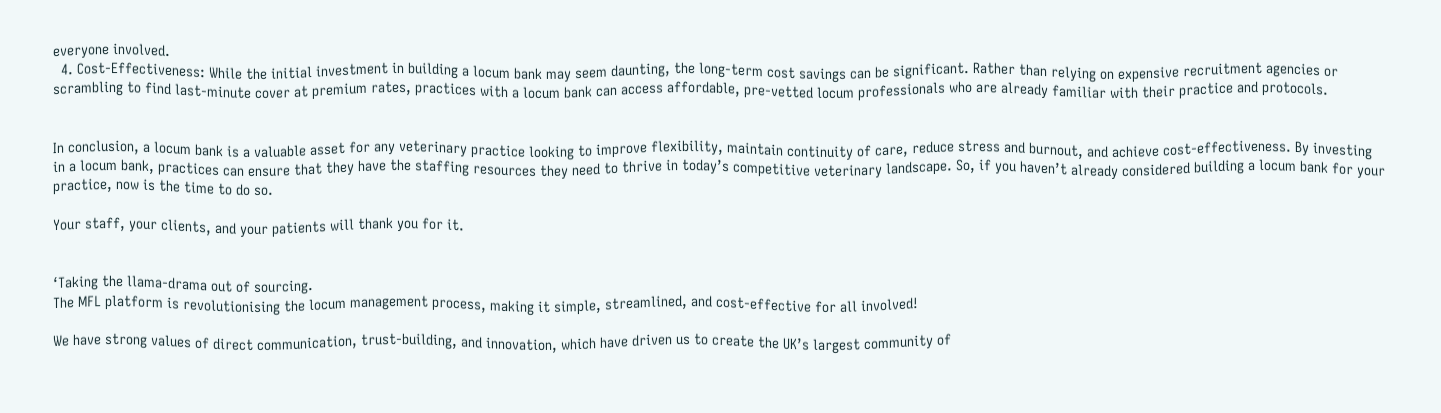everyone involved.
  4. Cost-Effectiveness: While the initial investment in building a locum bank may seem daunting, the long-term cost savings can be significant. Rather than relying on expensive recruitment agencies or scrambling to find last-minute cover at premium rates, practices with a locum bank can access affordable, pre-vetted locum professionals who are already familiar with their practice and protocols.


In conclusion, a locum bank is a valuable asset for any veterinary practice looking to improve flexibility, maintain continuity of care, reduce stress and burnout, and achieve cost-effectiveness. By investing in a locum bank, practices can ensure that they have the staffing resources they need to thrive in today’s competitive veterinary landscape. So, if you haven’t already considered building a locum bank for your practice, now is the time to do so.

Your staff, your clients, and your patients will thank you for it.


‘Taking the llama-drama out of sourcing.
The MFL platform is revolutionising the locum management process, making it simple, streamlined, and cost-effective for all involved!

We have strong values of direct communication, trust-building, and innovation, which have driven us to create the UK’s largest community of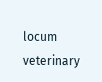locum veterinary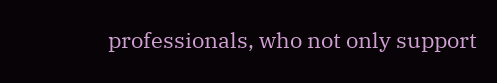professionals, who not only support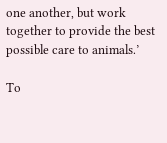one another, but work together to provide the best possible care to animals.’

To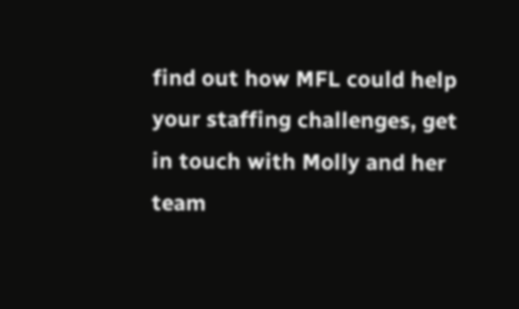find out how MFL could help your staffing challenges, get in touch with Molly and her team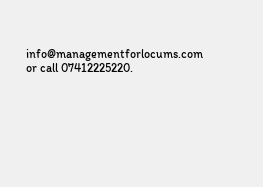info@managementforlocums.com or call 07412225220.